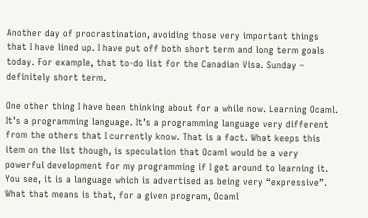Another day of procrastination, avoiding those very important things that I have lined up. I have put off both short term and long term goals today. For example, that to-do list for the Canadian Visa. Sunday – definitely short term.

One other thing I have been thinking about for a while now. Learning Ocaml. It’s a programming language. It’s a programming language very different from the others that I currently know. That is a fact. What keeps this item on the list though, is speculation that Ocaml would be a very powerful development for my programming if I get around to learning it. You see, it is a language which is advertised as being very “expressive”. What that means is that, for a given program, Ocaml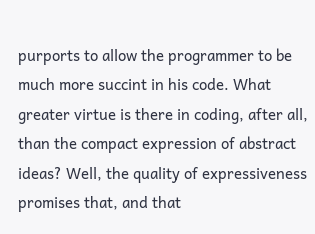purports to allow the programmer to be much more succint in his code. What greater virtue is there in coding, after all, than the compact expression of abstract ideas? Well, the quality of expressiveness promises that, and that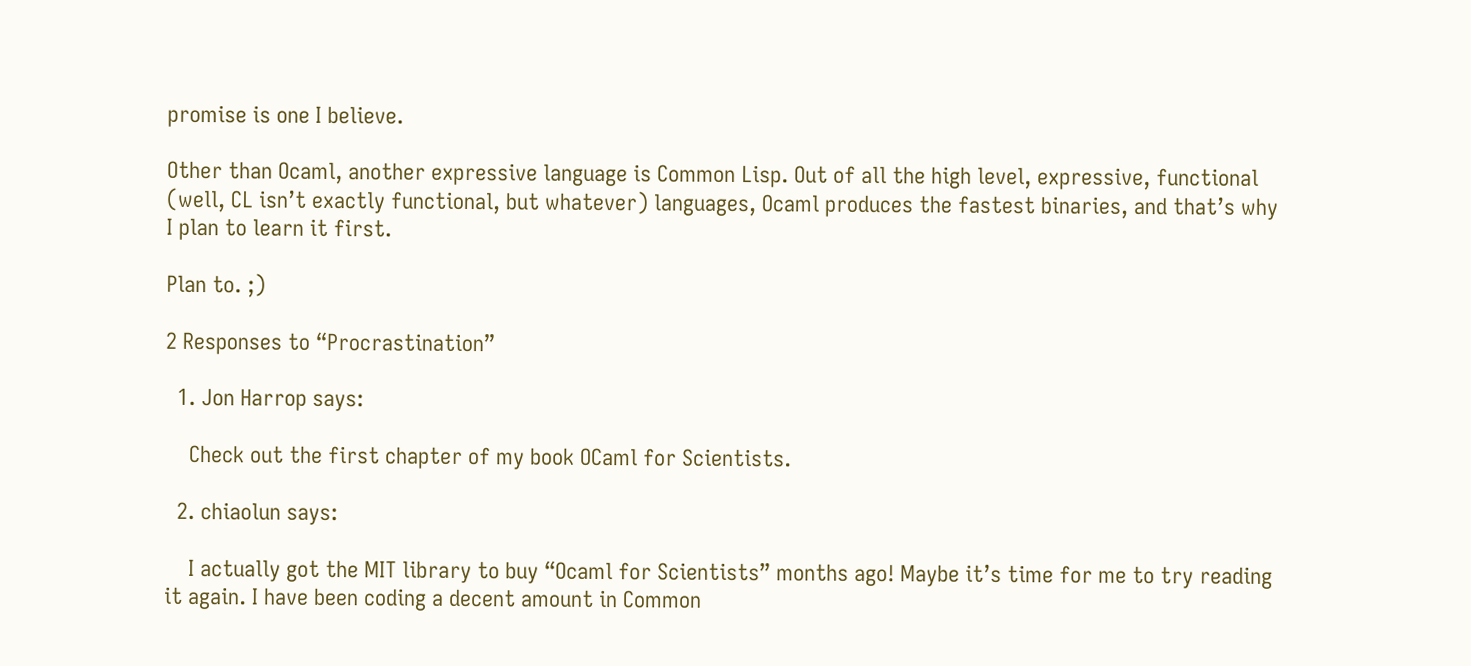promise is one I believe.

Other than Ocaml, another expressive language is Common Lisp. Out of all the high level, expressive, functional (well, CL isn’t exactly functional, but whatever) languages, Ocaml produces the fastest binaries, and that’s why I plan to learn it first.

Plan to. ;)

2 Responses to “Procrastination”

  1. Jon Harrop says:

    Check out the first chapter of my book OCaml for Scientists.

  2. chiaolun says:

    I actually got the MIT library to buy “Ocaml for Scientists” months ago! Maybe it’s time for me to try reading it again. I have been coding a decent amount in Common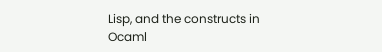Lisp, and the constructs in Ocaml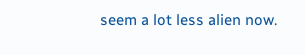seem a lot less alien now.